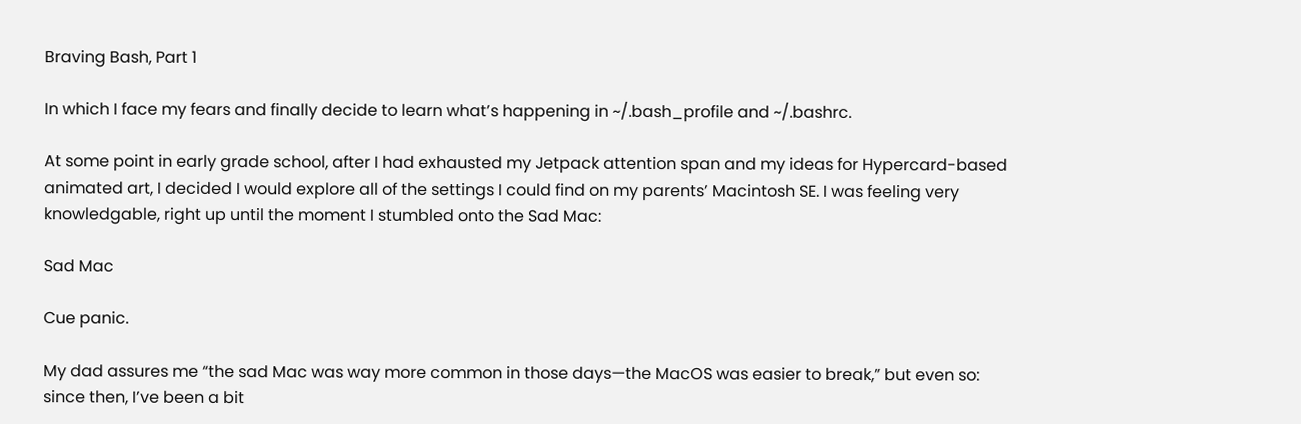Braving Bash, Part 1

In which I face my fears and finally decide to learn what’s happening in ~/.bash_profile and ~/.bashrc.

At some point in early grade school, after I had exhausted my Jetpack attention span and my ideas for Hypercard-based animated art, I decided I would explore all of the settings I could find on my parents’ Macintosh SE. I was feeling very knowledgable, right up until the moment I stumbled onto the Sad Mac:

Sad Mac

Cue panic.

My dad assures me “the sad Mac was way more common in those days—the MacOS was easier to break,” but even so: since then, I’ve been a bit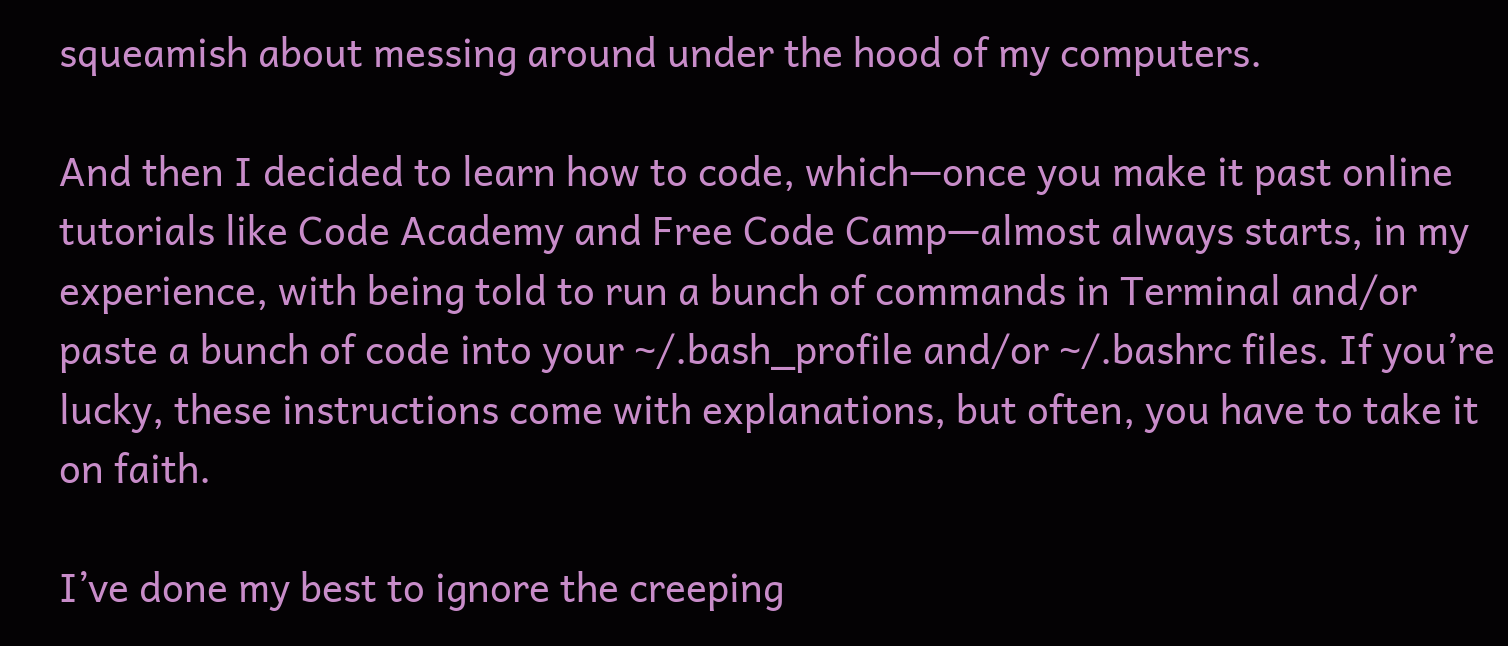squeamish about messing around under the hood of my computers.

And then I decided to learn how to code, which—once you make it past online tutorials like Code Academy and Free Code Camp—almost always starts, in my experience, with being told to run a bunch of commands in Terminal and/or paste a bunch of code into your ~/.bash_profile and/or ~/.bashrc files. If you’re lucky, these instructions come with explanations, but often, you have to take it on faith.

I’ve done my best to ignore the creeping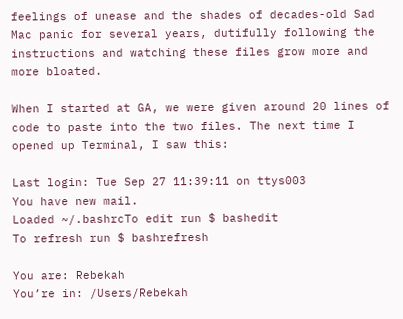feelings of unease and the shades of decades-old Sad Mac panic for several years, dutifully following the instructions and watching these files grow more and more bloated.

When I started at GA, we were given around 20 lines of code to paste into the two files. The next time I opened up Terminal, I saw this:

Last login: Tue Sep 27 11:39:11 on ttys003
You have new mail.
Loaded ~/.bashrcTo edit run $ bashedit
To refresh run $ bashrefresh

You are: Rebekah
You’re in: /Users/Rebekah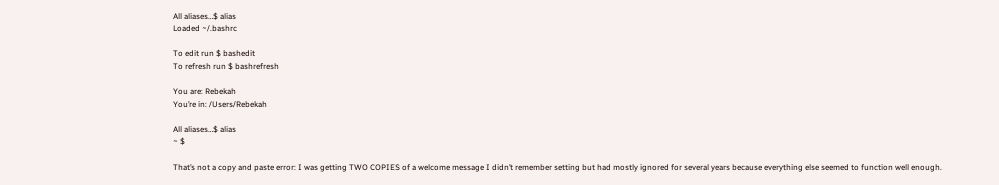All aliases…$ alias
Loaded ~/.bashrc

To edit run $ bashedit
To refresh run $ bashrefresh

You are: Rebekah
You’re in: /Users/Rebekah

All aliases…$ alias
~ $

That’s not a copy and paste error: I was getting TWO COPIES of a welcome message I didn’t remember setting but had mostly ignored for several years because everything else seemed to function well enough.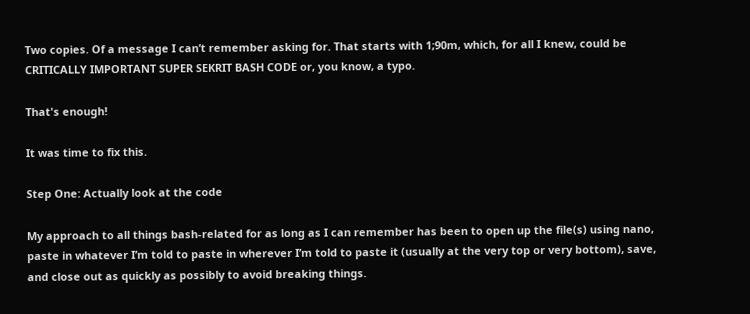Two copies. Of a message I can’t remember asking for. That starts with 1;90m, which, for all I knew, could be CRITICALLY IMPORTANT SUPER SEKRIT BASH CODE or, you know, a typo.

That's enough!

It was time to fix this.

Step One: Actually look at the code

My approach to all things bash-related for as long as I can remember has been to open up the file(s) using nano, paste in whatever I’m told to paste in wherever I’m told to paste it (usually at the very top or very bottom), save, and close out as quickly as possibly to avoid breaking things.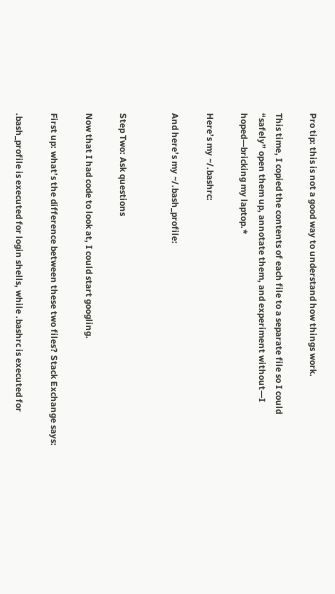Pro tip: this is not a good way to understand how things work.

This time, I copied the contents of each file to a separate file so I could “safely” open them up, annotate them, and experiment without—I hoped—bricking my laptop.*

Here’s my ~/.bashrc:

And here’s my ~/.bash_profile:


Step Two: Ask questions

Now that I had code to look at, I could start googling.

First up: what’s the difference between these two files? Stack Exchange says:

.bash_profile is executed for login shells, while .bashrc is executed for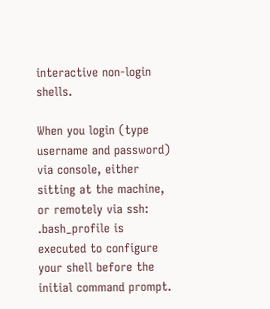interactive non-login shells.

When you login (type username and password) via console, either sitting at the machine, or remotely via ssh: .bash_profile is executed to configure your shell before the initial command prompt.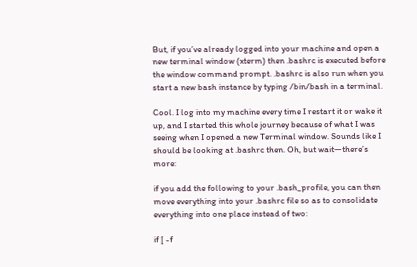But, if you’ve already logged into your machine and open a new terminal window (xterm) then .bashrc is executed before the window command prompt. .bashrc is also run when you start a new bash instance by typing /bin/bash in a terminal.

Cool. I log into my machine every time I restart it or wake it up, and I started this whole journey because of what I was seeing when I opened a new Terminal window. Sounds like I should be looking at .bashrc then. Oh, but wait—there’s more:

if you add the following to your .bash_profile, you can then move everything into your .bashrc file so as to consolidate everything into one place instead of two:

if [ -f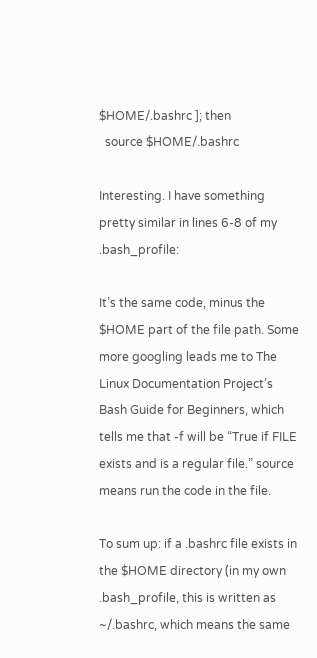$HOME/.bashrc ]; then
  source $HOME/.bashrc

Interesting. I have something pretty similar in lines 6-8 of my .bash_profile:

It’s the same code, minus the $HOME part of the file path. Some more googling leads me to The Linux Documentation Project’s Bash Guide for Beginners, which tells me that -f will be “True if FILE exists and is a regular file.” source means run the code in the file.

To sum up: if a .bashrc file exists in the $HOME directory (in my own .bash_profile, this is written as ~/.bashrc, which means the same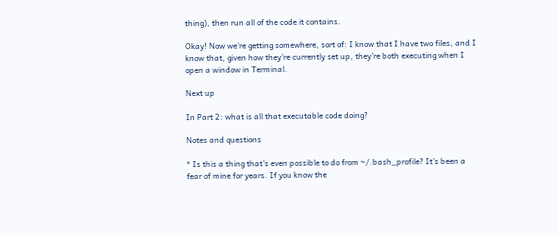thing), then run all of the code it contains.

Okay! Now we’re getting somewhere, sort of: I know that I have two files, and I know that, given how they’re currently set up, they’re both executing when I open a window in Terminal.

Next up

In Part 2: what is all that executable code doing?

Notes and questions

* Is this a thing that’s even possible to do from ~/.bash_profile? It’s been a fear of mine for years. If you know the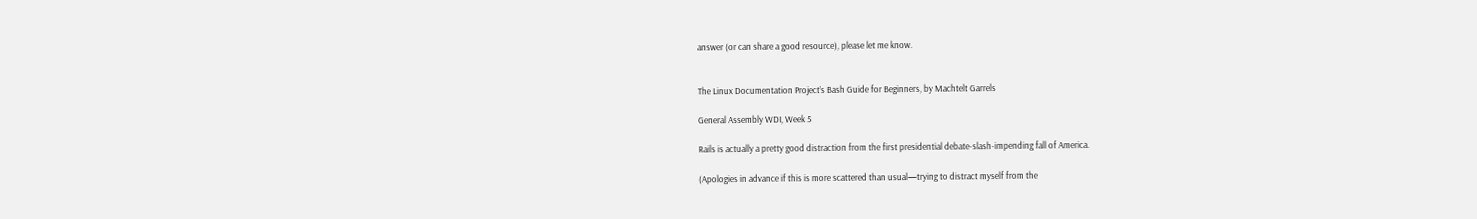answer (or can share a good resource), please let me know.


The Linux Documentation Project’s Bash Guide for Beginners, by Machtelt Garrels

General Assembly WDI, Week 5

Rails is actually a pretty good distraction from the first presidential debate-slash-impending fall of America.

(Apologies in advance if this is more scattered than usual—trying to distract myself from the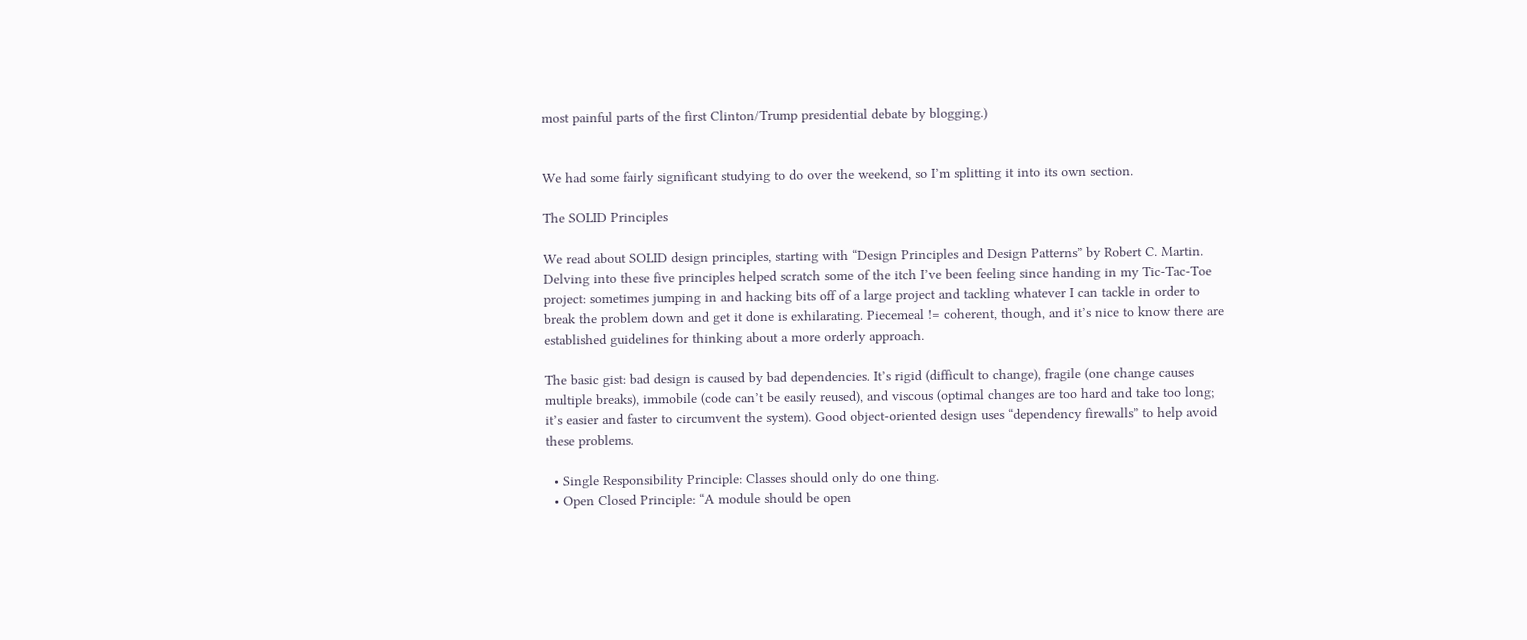most painful parts of the first Clinton/Trump presidential debate by blogging.)


We had some fairly significant studying to do over the weekend, so I’m splitting it into its own section.

The SOLID Principles

We read about SOLID design principles, starting with “Design Principles and Design Patterns” by Robert C. Martin. Delving into these five principles helped scratch some of the itch I’ve been feeling since handing in my Tic-Tac-Toe project: sometimes jumping in and hacking bits off of a large project and tackling whatever I can tackle in order to break the problem down and get it done is exhilarating. Piecemeal != coherent, though, and it’s nice to know there are established guidelines for thinking about a more orderly approach.

The basic gist: bad design is caused by bad dependencies. It’s rigid (difficult to change), fragile (one change causes multiple breaks), immobile (code can’t be easily reused), and viscous (optimal changes are too hard and take too long; it’s easier and faster to circumvent the system). Good object-oriented design uses “dependency firewalls” to help avoid these problems.

  • Single Responsibility Principle: Classes should only do one thing.
  • Open Closed Principle: “A module should be open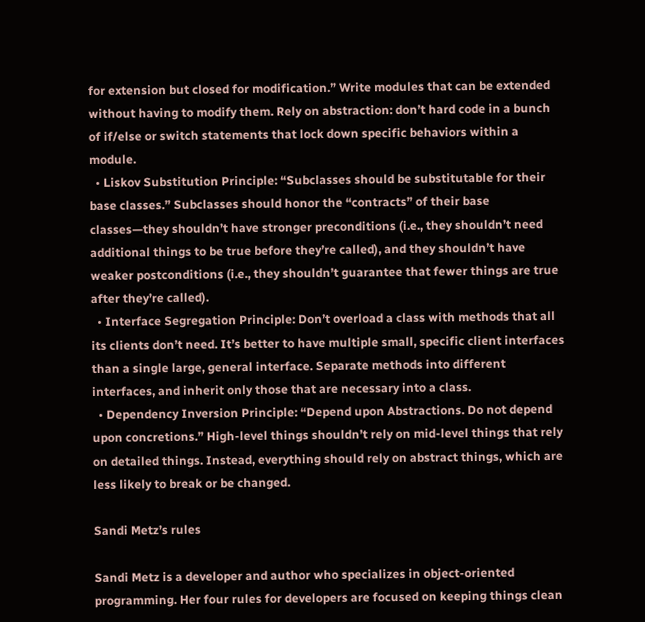for extension but closed for modification.” Write modules that can be extended without having to modify them. Rely on abstraction: don’t hard code in a bunch of if/else or switch statements that lock down specific behaviors within a module.
  • Liskov Substitution Principle: “Subclasses should be substitutable for their base classes.” Subclasses should honor the “contracts” of their base classes—they shouldn’t have stronger preconditions (i.e., they shouldn’t need additional things to be true before they’re called), and they shouldn’t have weaker postconditions (i.e., they shouldn’t guarantee that fewer things are true after they’re called).
  • Interface Segregation Principle: Don’t overload a class with methods that all its clients don’t need. It’s better to have multiple small, specific client interfaces than a single large, general interface. Separate methods into different interfaces, and inherit only those that are necessary into a class.
  • Dependency Inversion Principle: “Depend upon Abstractions. Do not depend upon concretions.” High-level things shouldn’t rely on mid-level things that rely on detailed things. Instead, everything should rely on abstract things, which are less likely to break or be changed.

Sandi Metz’s rules

Sandi Metz is a developer and author who specializes in object-oriented programming. Her four rules for developers are focused on keeping things clean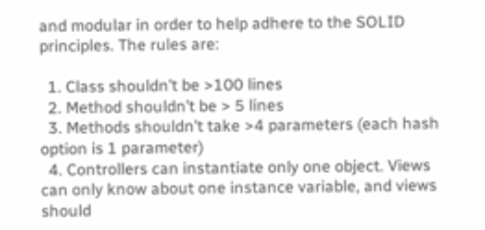and modular in order to help adhere to the SOLID principles. The rules are:

  1. Class shouldn’t be >100 lines
  2. Method shouldn’t be > 5 lines
  3. Methods shouldn’t take >4 parameters (each hash option is 1 parameter)
  4. Controllers can instantiate only one object. Views can only know about one instance variable, and views should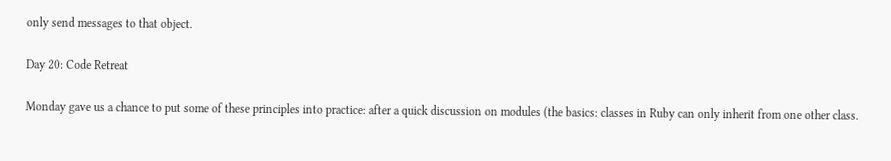only send messages to that object.

Day 20: Code Retreat

Monday gave us a chance to put some of these principles into practice: after a quick discussion on modules (the basics: classes in Ruby can only inherit from one other class.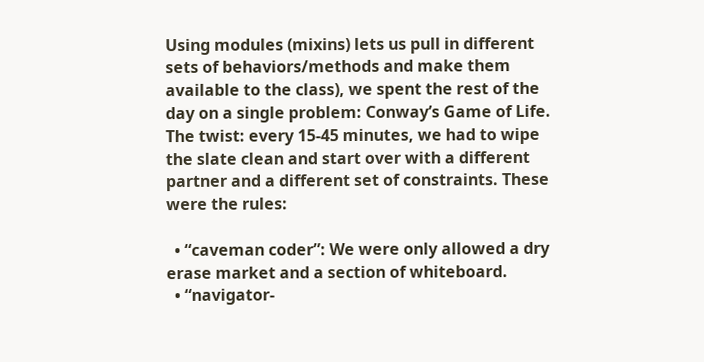Using modules (mixins) lets us pull in different sets of behaviors/methods and make them available to the class), we spent the rest of the day on a single problem: Conway’s Game of Life. The twist: every 15-45 minutes, we had to wipe the slate clean and start over with a different partner and a different set of constraints. These were the rules:

  • “caveman coder”: We were only allowed a dry erase market and a section of whiteboard.
  • “navigator-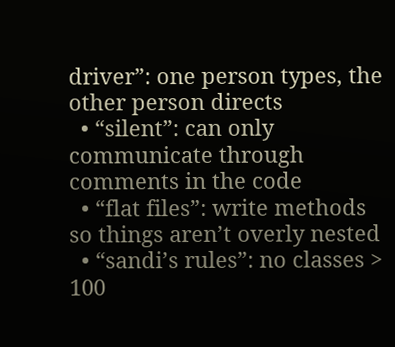driver”: one person types, the other person directs
  • “silent”: can only communicate through comments in the code
  • “flat files”: write methods so things aren’t overly nested
  • “sandi’s rules”: no classes > 100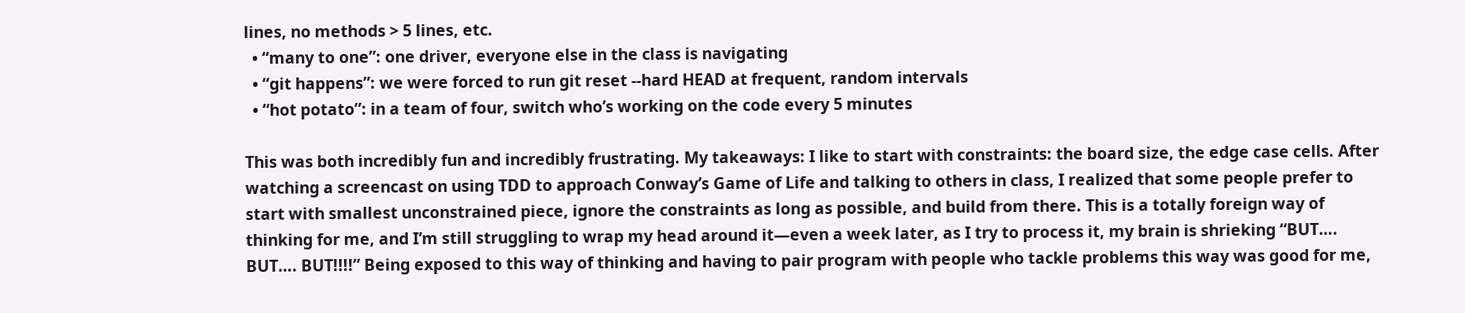lines, no methods > 5 lines, etc.
  • “many to one”: one driver, everyone else in the class is navigating
  • “git happens”: we were forced to run git reset --hard HEAD at frequent, random intervals
  • “hot potato”: in a team of four, switch who’s working on the code every 5 minutes

This was both incredibly fun and incredibly frustrating. My takeaways: I like to start with constraints: the board size, the edge case cells. After watching a screencast on using TDD to approach Conway’s Game of Life and talking to others in class, I realized that some people prefer to start with smallest unconstrained piece, ignore the constraints as long as possible, and build from there. This is a totally foreign way of thinking for me, and I’m still struggling to wrap my head around it—even a week later, as I try to process it, my brain is shrieking “BUT…. BUT…. BUT!!!!” Being exposed to this way of thinking and having to pair program with people who tackle problems this way was good for me,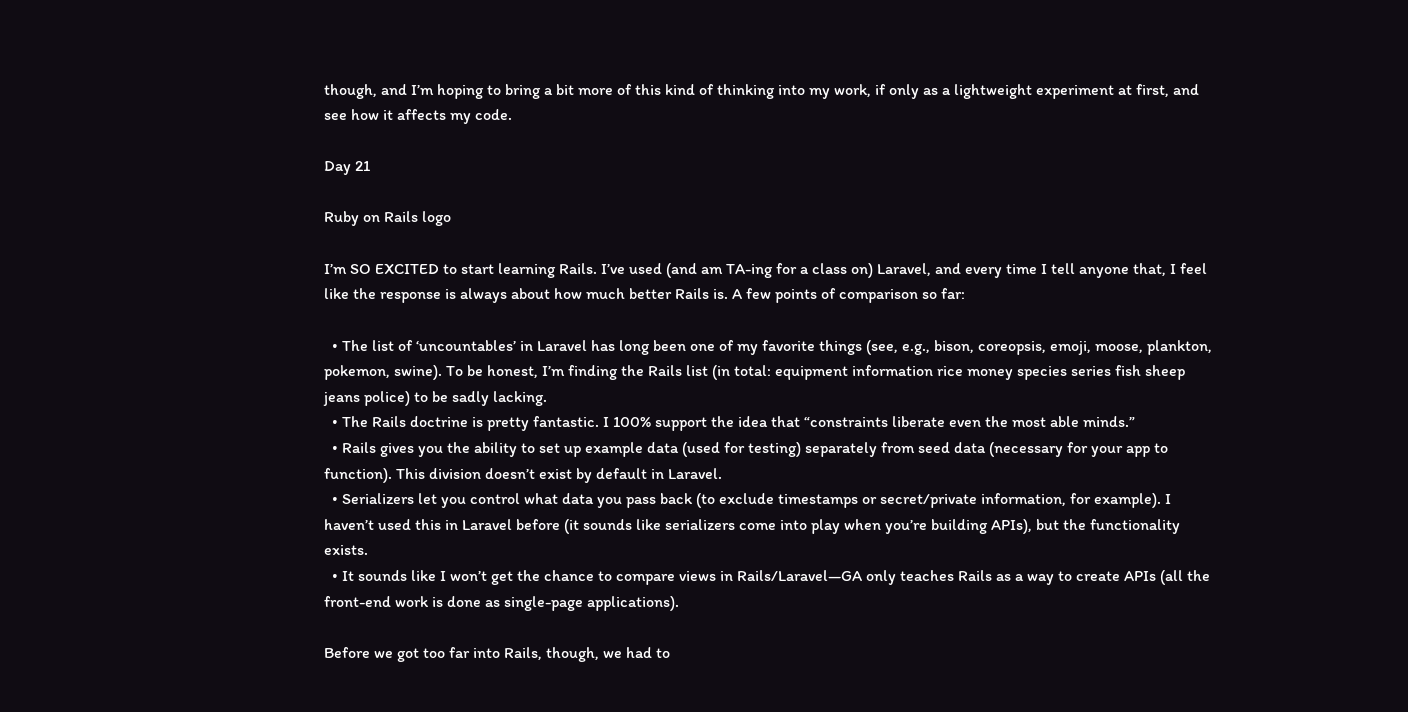though, and I’m hoping to bring a bit more of this kind of thinking into my work, if only as a lightweight experiment at first, and see how it affects my code.

Day 21

Ruby on Rails logo

I’m SO EXCITED to start learning Rails. I’ve used (and am TA-ing for a class on) Laravel, and every time I tell anyone that, I feel like the response is always about how much better Rails is. A few points of comparison so far:

  • The list of ‘uncountables’ in Laravel has long been one of my favorite things (see, e.g., bison, coreopsis, emoji, moose, plankton, pokemon, swine). To be honest, I’m finding the Rails list (in total: equipment information rice money species series fish sheep jeans police) to be sadly lacking.
  • The Rails doctrine is pretty fantastic. I 100% support the idea that “constraints liberate even the most able minds.”
  • Rails gives you the ability to set up example data (used for testing) separately from seed data (necessary for your app to function). This division doesn’t exist by default in Laravel.
  • Serializers let you control what data you pass back (to exclude timestamps or secret/private information, for example). I haven’t used this in Laravel before (it sounds like serializers come into play when you’re building APIs), but the functionality exists.
  • It sounds like I won’t get the chance to compare views in Rails/Laravel—GA only teaches Rails as a way to create APIs (all the front-end work is done as single-page applications).

Before we got too far into Rails, though, we had to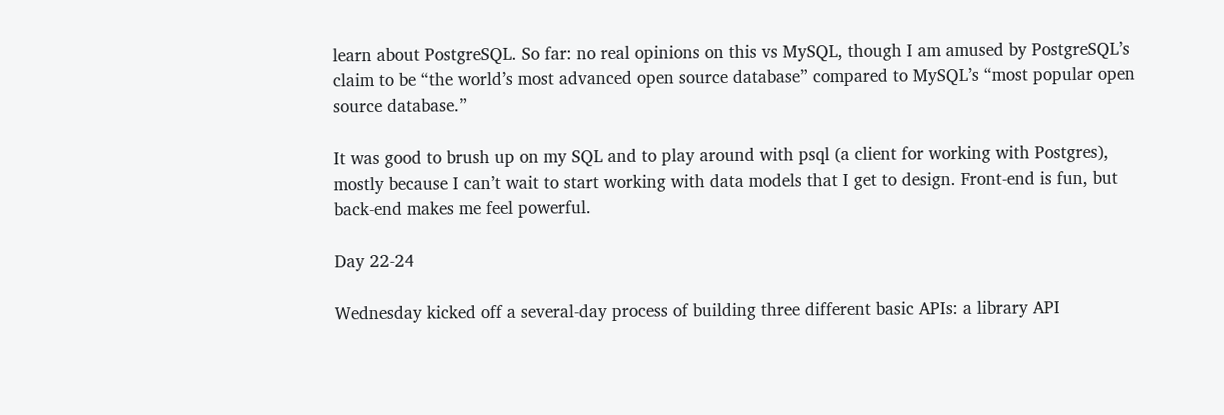learn about PostgreSQL. So far: no real opinions on this vs MySQL, though I am amused by PostgreSQL’s claim to be “the world’s most advanced open source database” compared to MySQL’s “most popular open source database.”

It was good to brush up on my SQL and to play around with psql (a client for working with Postgres), mostly because I can’t wait to start working with data models that I get to design. Front-end is fun, but back-end makes me feel powerful.

Day 22-24

Wednesday kicked off a several-day process of building three different basic APIs: a library API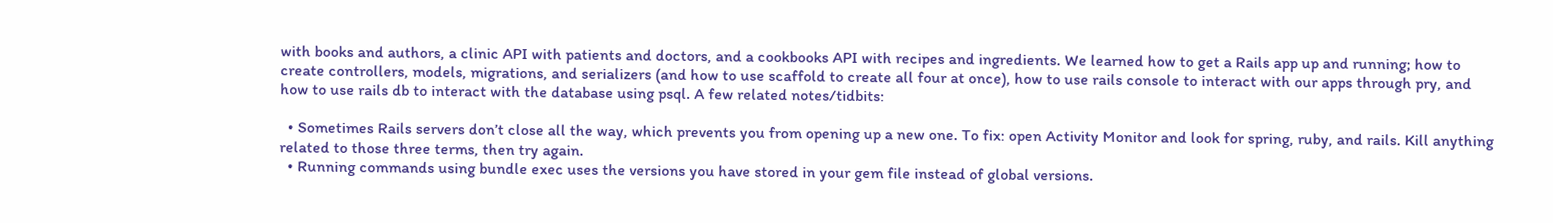with books and authors, a clinic API with patients and doctors, and a cookbooks API with recipes and ingredients. We learned how to get a Rails app up and running; how to create controllers, models, migrations, and serializers (and how to use scaffold to create all four at once), how to use rails console to interact with our apps through pry, and how to use rails db to interact with the database using psql. A few related notes/tidbits:

  • Sometimes Rails servers don’t close all the way, which prevents you from opening up a new one. To fix: open Activity Monitor and look for spring, ruby, and rails. Kill anything related to those three terms, then try again.
  • Running commands using bundle exec uses the versions you have stored in your gem file instead of global versions.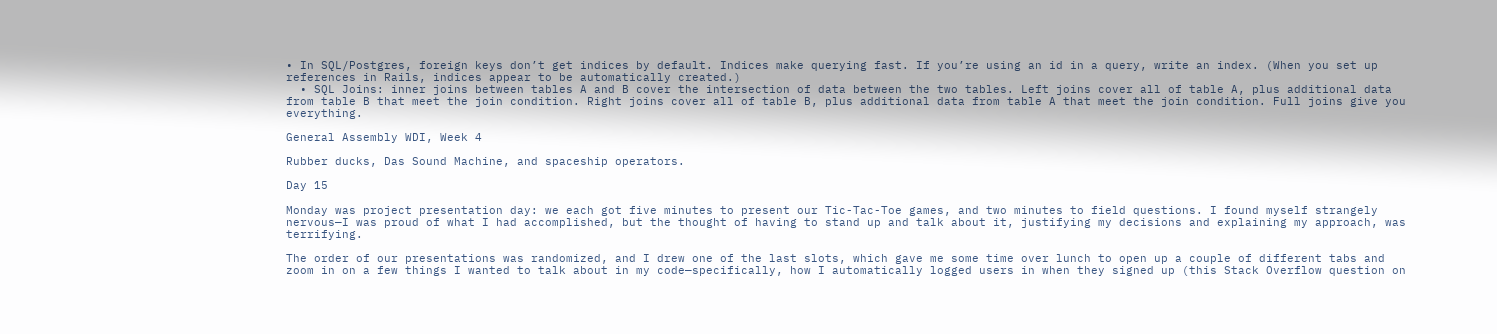• In SQL/Postgres, foreign keys don’t get indices by default. Indices make querying fast. If you’re using an id in a query, write an index. (When you set up references in Rails, indices appear to be automatically created.)
  • SQL Joins: inner joins between tables A and B cover the intersection of data between the two tables. Left joins cover all of table A, plus additional data from table B that meet the join condition. Right joins cover all of table B, plus additional data from table A that meet the join condition. Full joins give you everything.

General Assembly WDI, Week 4

Rubber ducks, Das Sound Machine, and spaceship operators.

Day 15

Monday was project presentation day: we each got five minutes to present our Tic-Tac-Toe games, and two minutes to field questions. I found myself strangely nervous—I was proud of what I had accomplished, but the thought of having to stand up and talk about it, justifying my decisions and explaining my approach, was terrifying.

The order of our presentations was randomized, and I drew one of the last slots, which gave me some time over lunch to open up a couple of different tabs and zoom in on a few things I wanted to talk about in my code—specifically, how I automatically logged users in when they signed up (this Stack Overflow question on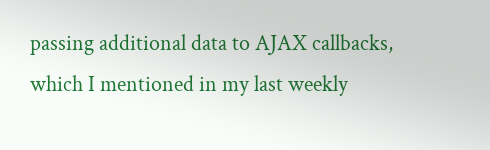passing additional data to AJAX callbacks, which I mentioned in my last weekly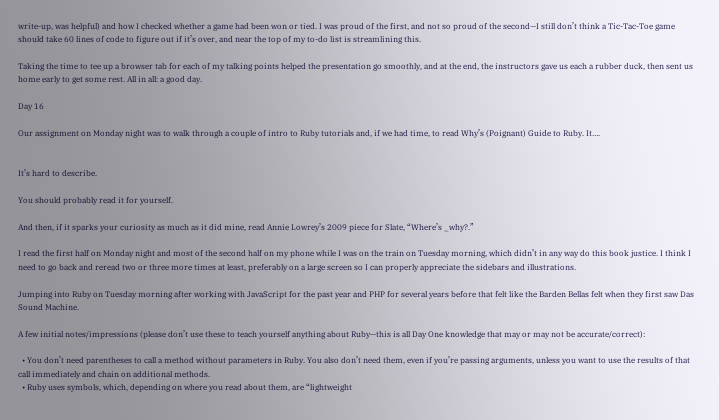write-up, was helpful) and how I checked whether a game had been won or tied. I was proud of the first, and not so proud of the second—I still don’t think a Tic-Tac-Toe game should take 60 lines of code to figure out if it’s over, and near the top of my to-do list is streamlining this.

Taking the time to tee up a browser tab for each of my talking points helped the presentation go smoothly, and at the end, the instructors gave us each a rubber duck, then sent us home early to get some rest. All in all: a good day.

Day 16

Our assignment on Monday night was to walk through a couple of intro to Ruby tutorials and, if we had time, to read Why’s (Poignant) Guide to Ruby. It….


It’s hard to describe.

You should probably read it for yourself.

And then, if it sparks your curiosity as much as it did mine, read Annie Lowrey’s 2009 piece for Slate, “Where’s _why?.”

I read the first half on Monday night and most of the second half on my phone while I was on the train on Tuesday morning, which didn’t in any way do this book justice. I think I need to go back and reread two or three more times at least, preferably on a large screen so I can properly appreciate the sidebars and illustrations.

Jumping into Ruby on Tuesday morning after working with JavaScript for the past year and PHP for several years before that felt like the Barden Bellas felt when they first saw Das Sound Machine.

A few initial notes/impressions (please don’t use these to teach yourself anything about Ruby—this is all Day One knowledge that may or may not be accurate/correct):

  • You don’t need parentheses to call a method without parameters in Ruby. You also don’t need them, even if you’re passing arguments, unless you want to use the results of that call immediately and chain on additional methods.
  • Ruby uses symbols, which, depending on where you read about them, are “lightweight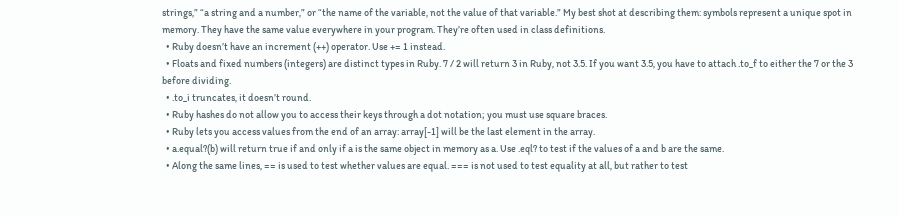strings,” “a string and a number,” or “the name of the variable, not the value of that variable.” My best shot at describing them: symbols represent a unique spot in memory. They have the same value everywhere in your program. They’re often used in class definitions.
  • Ruby doesn’t have an increment (++) operator. Use += 1 instead.
  • Floats and fixed numbers (integers) are distinct types in Ruby. 7 / 2 will return 3 in Ruby, not 3.5. If you want 3.5, you have to attach .to_f to either the 7 or the 3 before dividing.
  • .to_i truncates, it doesn’t round.
  • Ruby hashes do not allow you to access their keys through a dot notation; you must use square braces.
  • Ruby lets you access values from the end of an array: array[-1] will be the last element in the array.
  • a.equal?(b) will return true if and only if a is the same object in memory as a. Use .eql? to test if the values of a and b are the same.
  • Along the same lines, == is used to test whether values are equal. === is not used to test equality at all, but rather to test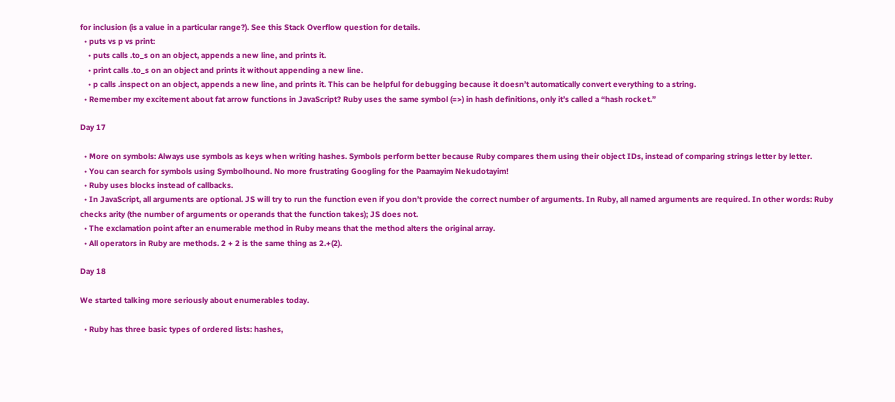for inclusion (is a value in a particular range?). See this Stack Overflow question for details.
  • puts vs p vs print:
    • puts calls .to_s on an object, appends a new line, and prints it.
    • print calls .to_s on an object and prints it without appending a new line.
    • p calls .inspect on an object, appends a new line, and prints it. This can be helpful for debugging because it doesn’t automatically convert everything to a string.
  • Remember my excitement about fat arrow functions in JavaScript? Ruby uses the same symbol (=>) in hash definitions, only it’s called a “hash rocket.”

Day 17

  • More on symbols: Always use symbols as keys when writing hashes. Symbols perform better because Ruby compares them using their object IDs, instead of comparing strings letter by letter.
  • You can search for symbols using Symbolhound. No more frustrating Googling for the Paamayim Nekudotayim!
  • Ruby uses blocks instead of callbacks.
  • In JavaScript, all arguments are optional. JS will try to run the function even if you don’t provide the correct number of arguments. In Ruby, all named arguments are required. In other words: Ruby checks arity (the number of arguments or operands that the function takes); JS does not.
  • The exclamation point after an enumerable method in Ruby means that the method alters the original array.
  • All operators in Ruby are methods. 2 + 2 is the same thing as 2.+(2).

Day 18

We started talking more seriously about enumerables today.

  • Ruby has three basic types of ordered lists: hashes,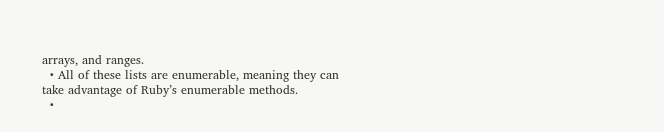arrays, and ranges.
  • All of these lists are enumerable, meaning they can take advantage of Ruby’s enumerable methods.
  •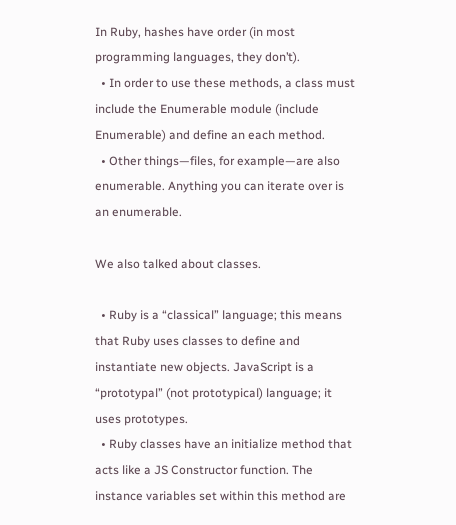In Ruby, hashes have order (in most programming languages, they don’t).
  • In order to use these methods, a class must include the Enumerable module (include Enumerable) and define an each method.
  • Other things—files, for example—are also enumerable. Anything you can iterate over is an enumerable.

We also talked about classes.

  • Ruby is a “classical” language; this means that Ruby uses classes to define and instantiate new objects. JavaScript is a “prototypal” (not prototypical) language; it uses prototypes.
  • Ruby classes have an initialize method that acts like a JS Constructor function. The instance variables set within this method are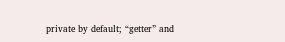private by default; “getter” and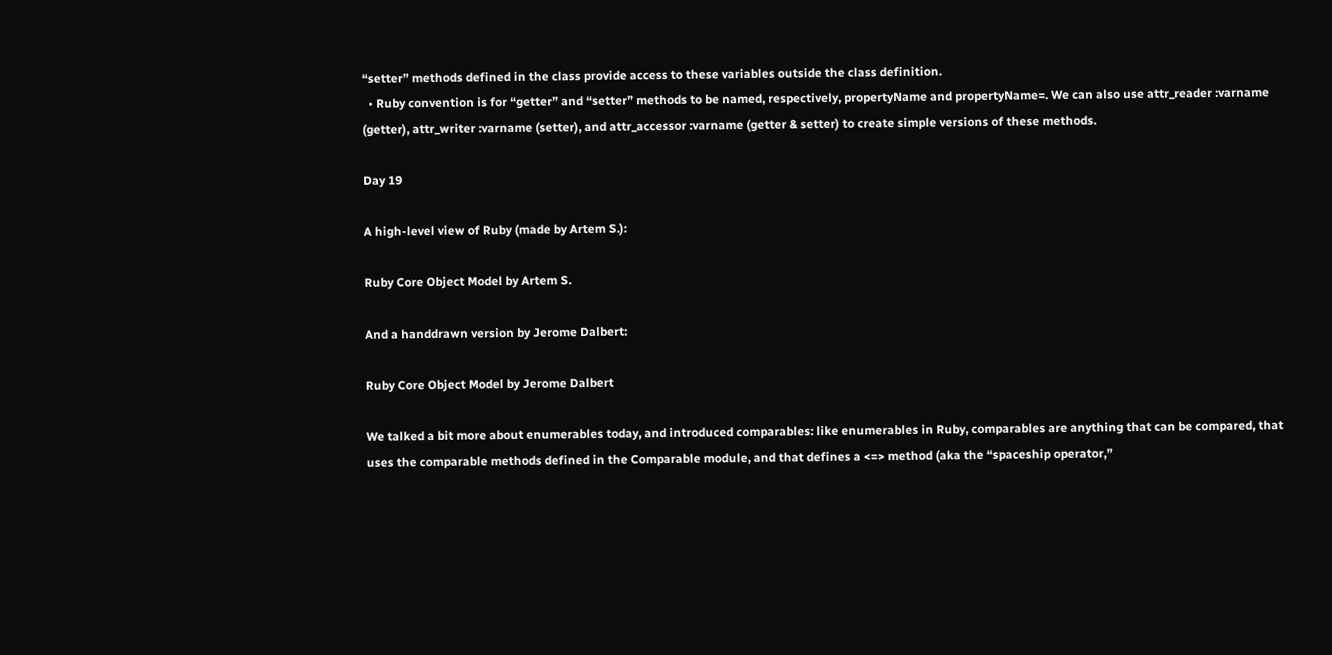“setter” methods defined in the class provide access to these variables outside the class definition.
  • Ruby convention is for “getter” and “setter” methods to be named, respectively, propertyName and propertyName=. We can also use attr_reader :varname (getter), attr_writer :varname (setter), and attr_accessor :varname (getter & setter) to create simple versions of these methods.

Day 19

A high-level view of Ruby (made by Artem S.):

Ruby Core Object Model by Artem S.

And a handdrawn version by Jerome Dalbert:

Ruby Core Object Model by Jerome Dalbert

We talked a bit more about enumerables today, and introduced comparables: like enumerables in Ruby, comparables are anything that can be compared, that uses the comparable methods defined in the Comparable module, and that defines a <=> method (aka the “spaceship operator,”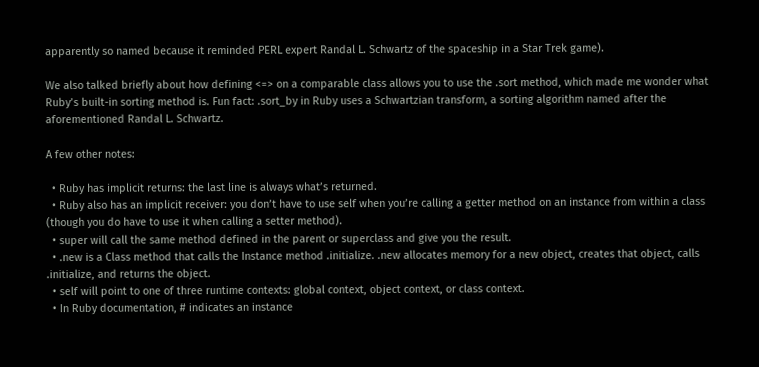apparently so named because it reminded PERL expert Randal L. Schwartz of the spaceship in a Star Trek game).

We also talked briefly about how defining <=> on a comparable class allows you to use the .sort method, which made me wonder what Ruby’s built-in sorting method is. Fun fact: .sort_by in Ruby uses a Schwartzian transform, a sorting algorithm named after the aforementioned Randal L. Schwartz.

A few other notes:

  • Ruby has implicit returns: the last line is always what’s returned.
  • Ruby also has an implicit receiver: you don’t have to use self when you’re calling a getter method on an instance from within a class (though you do have to use it when calling a setter method).
  • super will call the same method defined in the parent or superclass and give you the result.
  • .new is a Class method that calls the Instance method .initialize. .new allocates memory for a new object, creates that object, calls .initialize, and returns the object.
  • self will point to one of three runtime contexts: global context, object context, or class context.
  • In Ruby documentation, # indicates an instance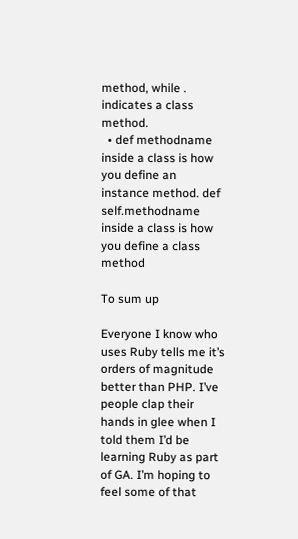method, while . indicates a class method.
  • def methodname inside a class is how you define an instance method. def self.methodname inside a class is how you define a class method

To sum up

Everyone I know who uses Ruby tells me it’s orders of magnitude better than PHP. I’ve people clap their hands in glee when I told them I’d be learning Ruby as part of GA. I’m hoping to feel some of that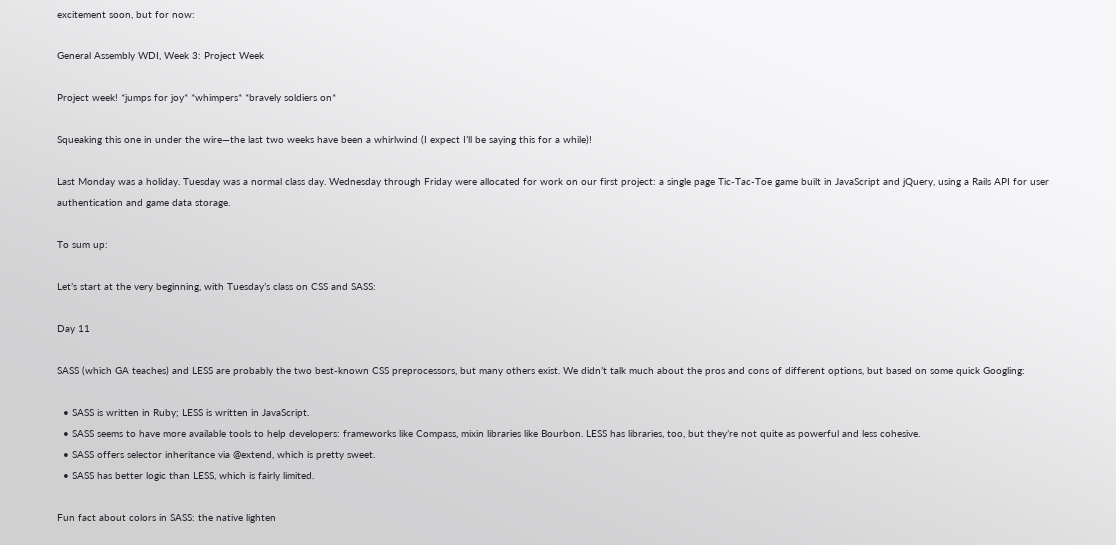excitement soon, but for now:

General Assembly WDI, Week 3: Project Week

Project week! *jumps for joy* *whimpers* *bravely soldiers on*

Squeaking this one in under the wire—the last two weeks have been a whirlwind (I expect I’ll be saying this for a while)!

Last Monday was a holiday. Tuesday was a normal class day. Wednesday through Friday were allocated for work on our first project: a single page Tic-Tac-Toe game built in JavaScript and jQuery, using a Rails API for user authentication and game data storage.

To sum up:

Let’s start at the very beginning, with Tuesday’s class on CSS and SASS:

Day 11

SASS (which GA teaches) and LESS are probably the two best-known CSS preprocessors, but many others exist. We didn’t talk much about the pros and cons of different options, but based on some quick Googling:

  • SASS is written in Ruby; LESS is written in JavaScript.
  • SASS seems to have more available tools to help developers: frameworks like Compass, mixin libraries like Bourbon. LESS has libraries, too, but they’re not quite as powerful and less cohesive.
  • SASS offers selector inheritance via @extend, which is pretty sweet.
  • SASS has better logic than LESS, which is fairly limited.

Fun fact about colors in SASS: the native lighten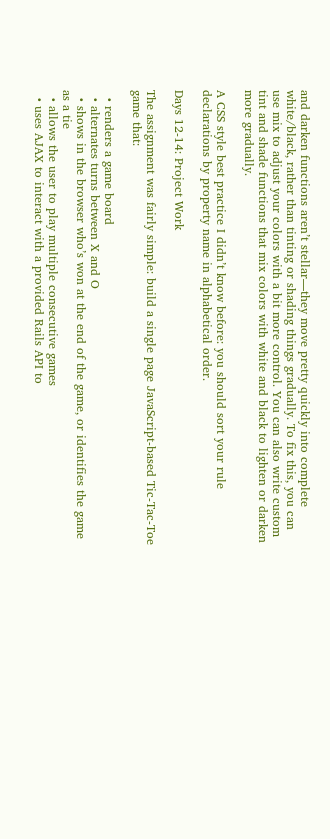and darken functions aren’t stellar—they move pretty quickly into complete white/black, rather than tinting or shading things gradually. To fix this, you can use mix to adjust your colors with a bit more control. You can also write custom tint and shade functions that mix colors with white and black to lighten or darken more gradually.

A CSS style best practice I didn’t know before: you should sort your rule declarations by property name in alphabetical order.

Days 12-14: Project Work

The assignment was fairly simple: build a single page JavaScript-based Tic-Tac-Toe game that:

  • renders a game board
  • alternates turns between X and O
  • shows in the browser who’s won at the end of the game, or identifies the game as a tie
  • allows the user to play multiple consecutive games
  • uses AJAX to interact with a provided Rails API to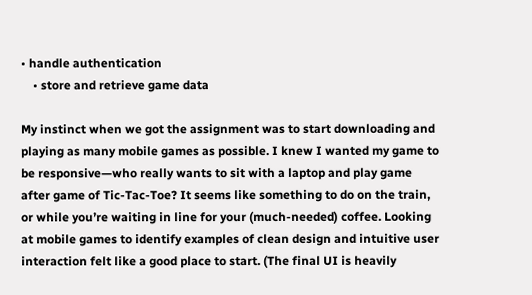• handle authentication
    • store and retrieve game data

My instinct when we got the assignment was to start downloading and playing as many mobile games as possible. I knew I wanted my game to be responsive—who really wants to sit with a laptop and play game after game of Tic-Tac-Toe? It seems like something to do on the train, or while you’re waiting in line for your (much-needed) coffee. Looking at mobile games to identify examples of clean design and intuitive user interaction felt like a good place to start. (The final UI is heavily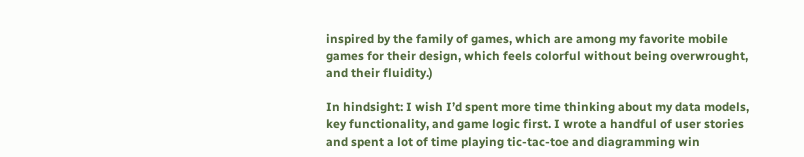inspired by the family of games, which are among my favorite mobile games for their design, which feels colorful without being overwrought, and their fluidity.)

In hindsight: I wish I’d spent more time thinking about my data models, key functionality, and game logic first. I wrote a handful of user stories and spent a lot of time playing tic-tac-toe and diagramming win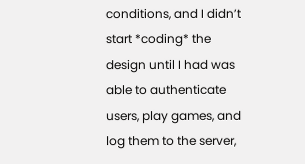conditions, and I didn’t start *coding* the design until I had was able to authenticate users, play games, and log them to the server,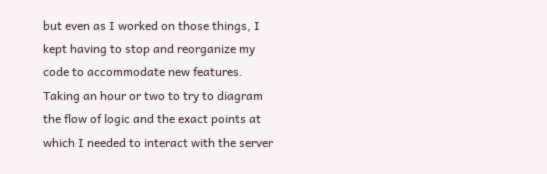but even as I worked on those things, I kept having to stop and reorganize my code to accommodate new features. Taking an hour or two to try to diagram the flow of logic and the exact points at which I needed to interact with the server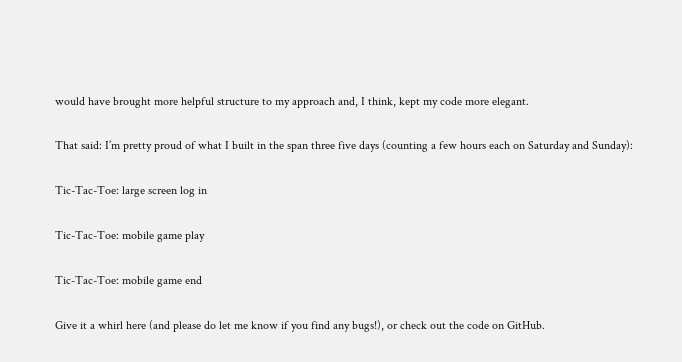would have brought more helpful structure to my approach and, I think, kept my code more elegant.

That said: I’m pretty proud of what I built in the span three five days (counting a few hours each on Saturday and Sunday):

Tic-Tac-Toe: large screen log in

Tic-Tac-Toe: mobile game play

Tic-Tac-Toe: mobile game end

Give it a whirl here (and please do let me know if you find any bugs!), or check out the code on GitHub.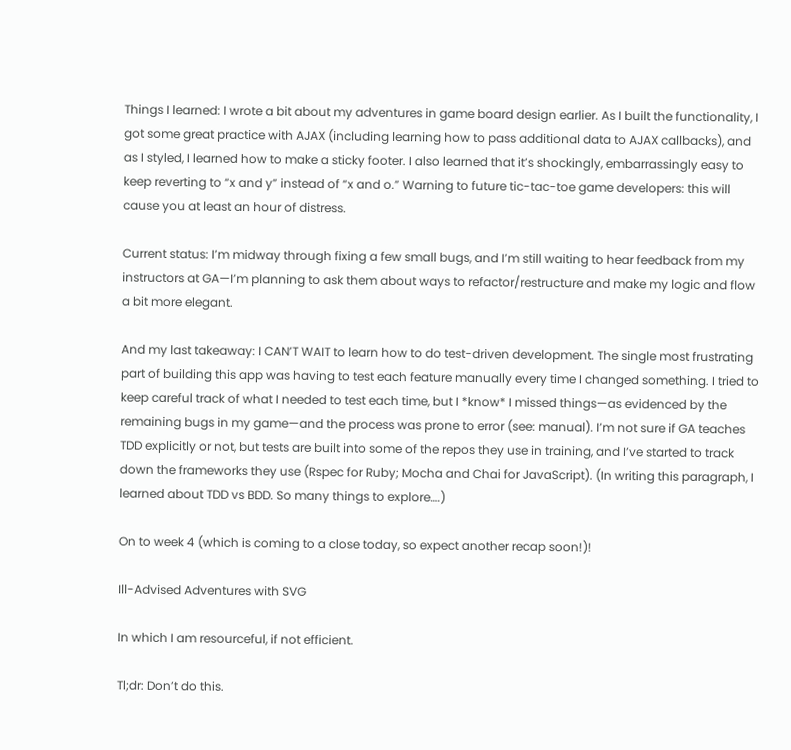Things I learned: I wrote a bit about my adventures in game board design earlier. As I built the functionality, I got some great practice with AJAX (including learning how to pass additional data to AJAX callbacks), and as I styled, I learned how to make a sticky footer. I also learned that it’s shockingly, embarrassingly easy to keep reverting to “x and y” instead of “x and o.” Warning to future tic-tac-toe game developers: this will cause you at least an hour of distress.

Current status: I’m midway through fixing a few small bugs, and I’m still waiting to hear feedback from my instructors at GA—I’m planning to ask them about ways to refactor/restructure and make my logic and flow a bit more elegant.

And my last takeaway: I CAN’T WAIT to learn how to do test-driven development. The single most frustrating part of building this app was having to test each feature manually every time I changed something. I tried to keep careful track of what I needed to test each time, but I *know* I missed things—as evidenced by the remaining bugs in my game—and the process was prone to error (see: manual). I’m not sure if GA teaches TDD explicitly or not, but tests are built into some of the repos they use in training, and I’ve started to track down the frameworks they use (Rspec for Ruby; Mocha and Chai for JavaScript). (In writing this paragraph, I learned about TDD vs BDD. So many things to explore….)

On to week 4 (which is coming to a close today, so expect another recap soon!)!

Ill-Advised Adventures with SVG

In which I am resourceful, if not efficient.

Tl;dr: Don’t do this.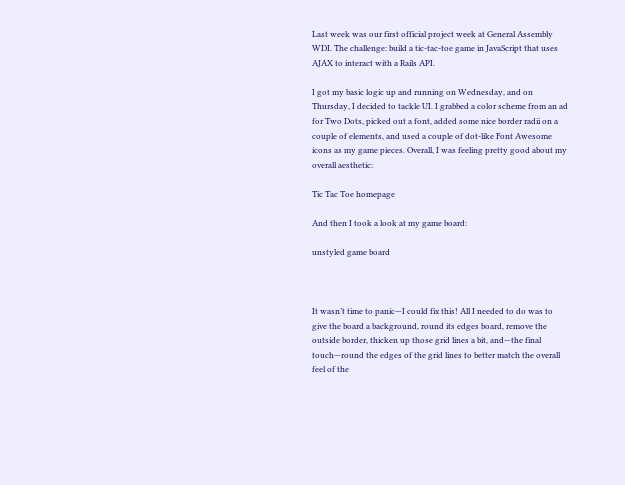Last week was our first official project week at General Assembly WDI. The challenge: build a tic-tac-toe game in JavaScript that uses AJAX to interact with a Rails API.

I got my basic logic up and running on Wednesday, and on Thursday, I decided to tackle UI. I grabbed a color scheme from an ad for Two Dots, picked out a font, added some nice border radii on a couple of elements, and used a couple of dot-like Font Awesome icons as my game pieces. Overall, I was feeling pretty good about my overall aesthetic:

Tic Tac Toe homepage

And then I took a look at my game board:

unstyled game board



It wasn’t time to panic—I could fix this! All I needed to do was to give the board a background, round its edges board, remove the outside border, thicken up those grid lines a bit, and—the final touch—round the edges of the grid lines to better match the overall feel of the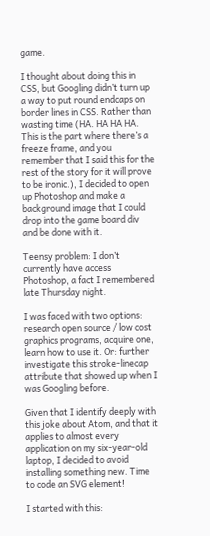game.

I thought about doing this in CSS, but Googling didn’t turn up a way to put round endcaps on border lines in CSS. Rather than wasting time (HA. HA HA HA. This is the part where there’s a freeze frame, and you remember that I said this for the rest of the story for it will prove to be ironic.), I decided to open up Photoshop and make a background image that I could drop into the game board div and be done with it.

Teensy problem: I don’t currently have access Photoshop, a fact I remembered late Thursday night.

I was faced with two options: research open source / low cost graphics programs, acquire one, learn how to use it. Or: further investigate this stroke-linecap attribute that showed up when I was Googling before.

Given that I identify deeply with this joke about Atom, and that it applies to almost every application on my six-year-old laptop, I decided to avoid installing something new. Time to code an SVG element!

I started with this: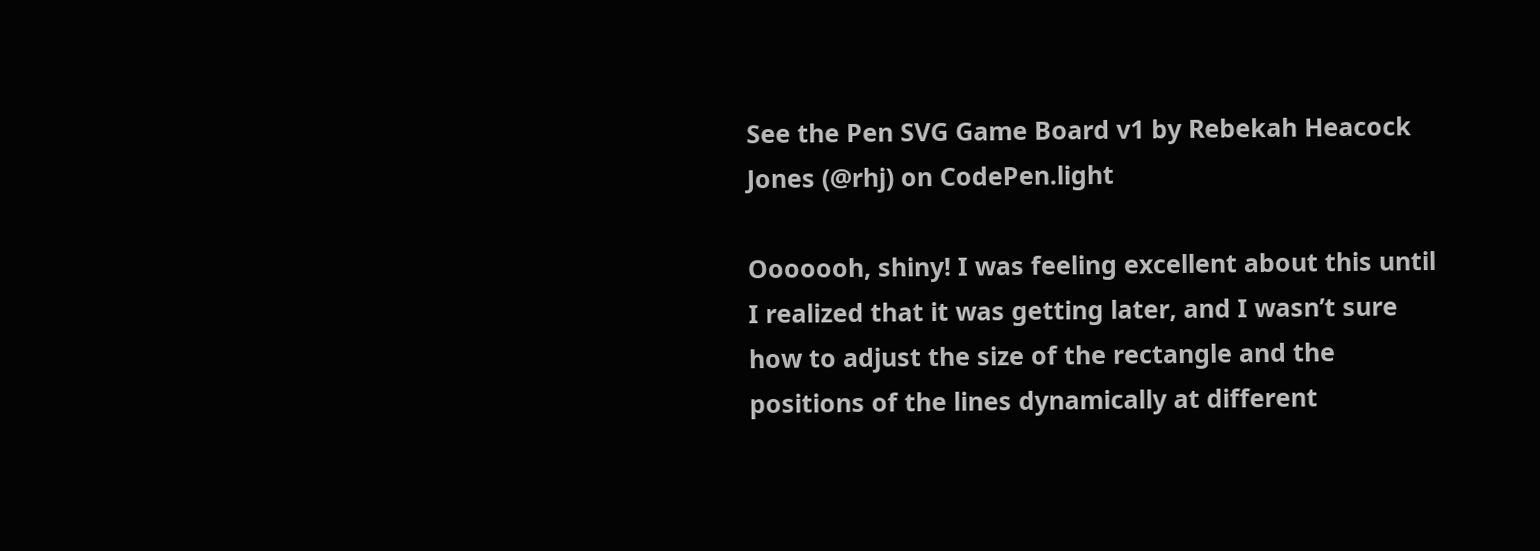See the Pen SVG Game Board v1 by Rebekah Heacock Jones (@rhj) on CodePen.light

Ooooooh, shiny! I was feeling excellent about this until I realized that it was getting later, and I wasn’t sure how to adjust the size of the rectangle and the positions of the lines dynamically at different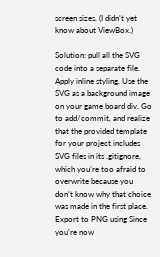screen sizes. (I didn’t yet know about ViewBox.)

Solution: pull all the SVG code into a separate file. Apply inline styling. Use the SVG as a background image on your game board div. Go to add/commit, and realize that the provided template for your project includes SVG files in its .gitignore, which you’re too afraid to overwrite because you don’t know why that choice was made in the first place. Export to PNG using Since you’re now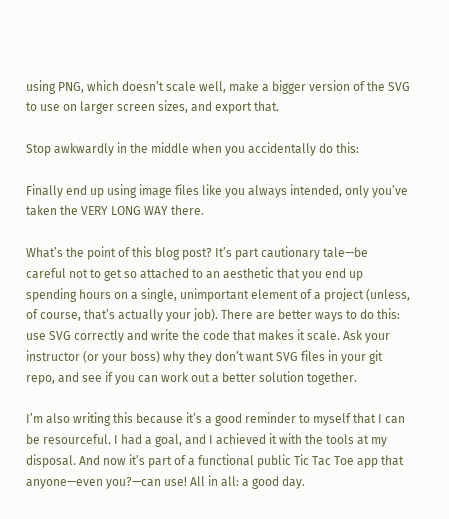using PNG, which doesn’t scale well, make a bigger version of the SVG to use on larger screen sizes, and export that.

Stop awkwardly in the middle when you accidentally do this:

Finally end up using image files like you always intended, only you’ve taken the VERY LONG WAY there.

What’s the point of this blog post? It’s part cautionary tale—be careful not to get so attached to an aesthetic that you end up spending hours on a single, unimportant element of a project (unless, of course, that’s actually your job). There are better ways to do this: use SVG correctly and write the code that makes it scale. Ask your instructor (or your boss) why they don’t want SVG files in your git repo, and see if you can work out a better solution together.

I’m also writing this because it’s a good reminder to myself that I can be resourceful. I had a goal, and I achieved it with the tools at my disposal. And now it’s part of a functional public Tic Tac Toe app that anyone—even you?—can use! All in all: a good day.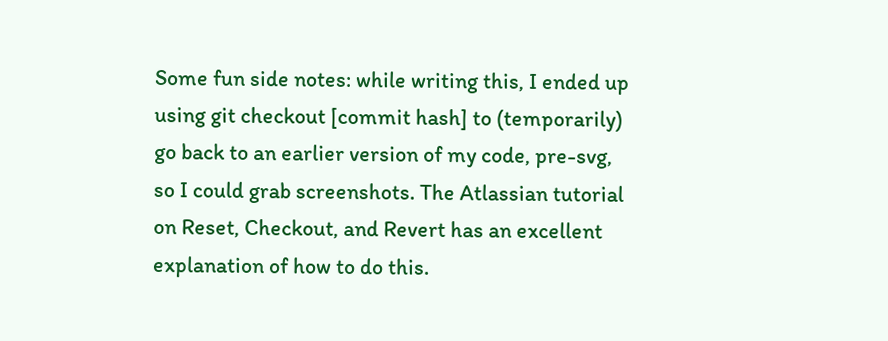Some fun side notes: while writing this, I ended up using git checkout [commit hash] to (temporarily) go back to an earlier version of my code, pre-svg, so I could grab screenshots. The Atlassian tutorial on Reset, Checkout, and Revert has an excellent explanation of how to do this.